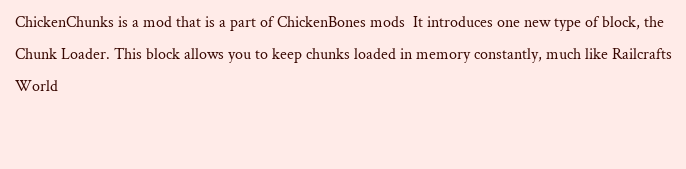ChickenChunks is a mod that is a part of ChickenBones mods  It introduces one new type of block, the Chunk Loader. This block allows you to keep chunks loaded in memory constantly, much like Railcrafts World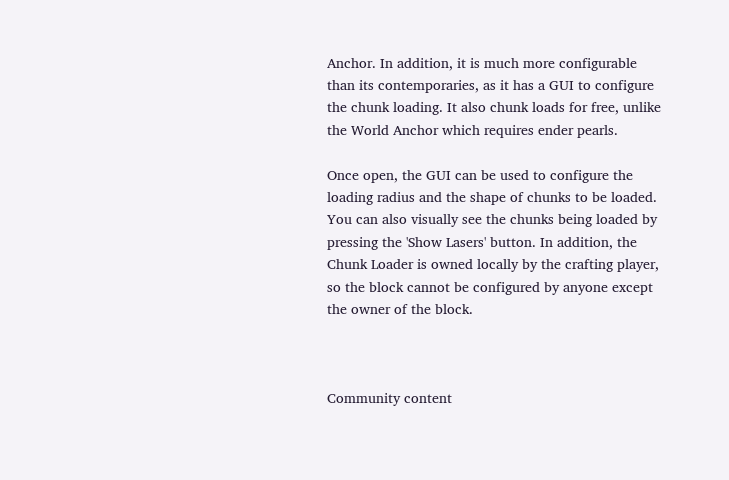Anchor. In addition, it is much more configurable than its contemporaries, as it has a GUI to configure the chunk loading. It also chunk loads for free, unlike the World Anchor which requires ender pearls.

Once open, the GUI can be used to configure the loading radius and the shape of chunks to be loaded. You can also visually see the chunks being loaded by pressing the 'Show Lasers' button. In addition, the Chunk Loader is owned locally by the crafting player, so the block cannot be configured by anyone except the owner of the block.



Community content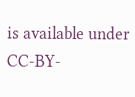is available under CC-BY-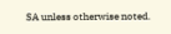SA unless otherwise noted.